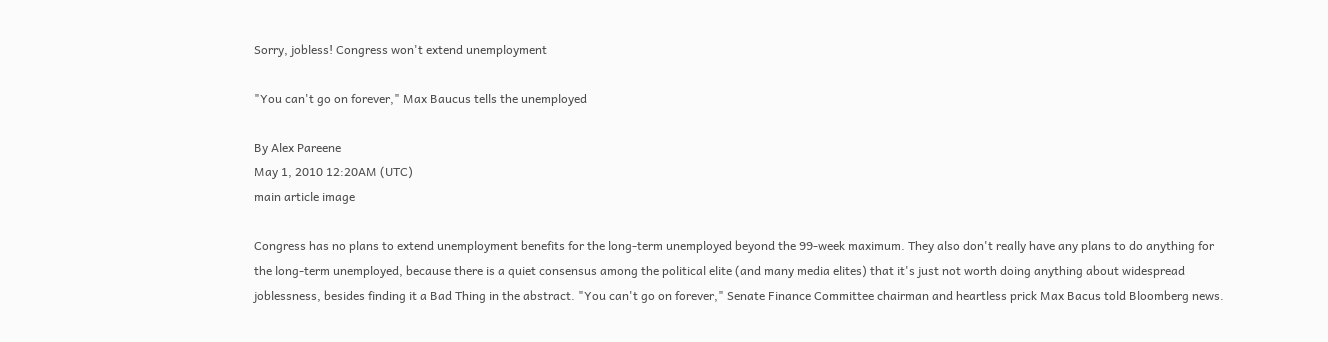Sorry, jobless! Congress won't extend unemployment

"You can't go on forever," Max Baucus tells the unemployed

By Alex Pareene
May 1, 2010 12:20AM (UTC)
main article image

Congress has no plans to extend unemployment benefits for the long-term unemployed beyond the 99-week maximum. They also don't really have any plans to do anything for the long-term unemployed, because there is a quiet consensus among the political elite (and many media elites) that it's just not worth doing anything about widespread joblessness, besides finding it a Bad Thing in the abstract. "You can't go on forever," Senate Finance Committee chairman and heartless prick Max Bacus told Bloomberg news.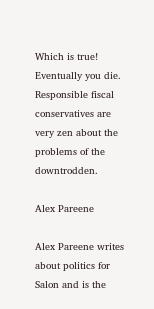Which is true! Eventually you die. Responsible fiscal conservatives are very zen about the problems of the downtrodden.

Alex Pareene

Alex Pareene writes about politics for Salon and is the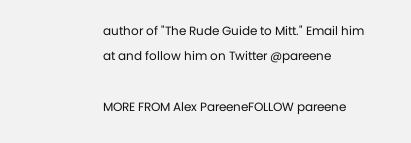author of "The Rude Guide to Mitt." Email him at and follow him on Twitter @pareene

MORE FROM Alex PareeneFOLLOW pareene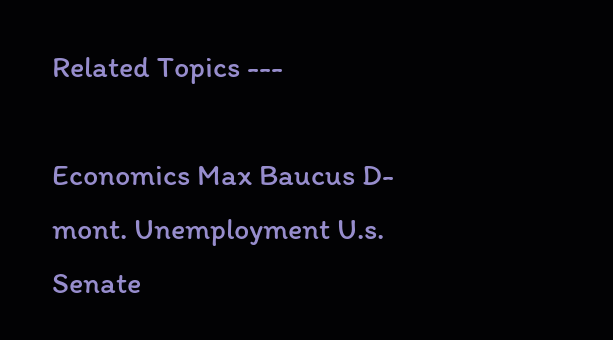Related Topics ---

Economics Max Baucus D-mont. Unemployment U.s. Senate